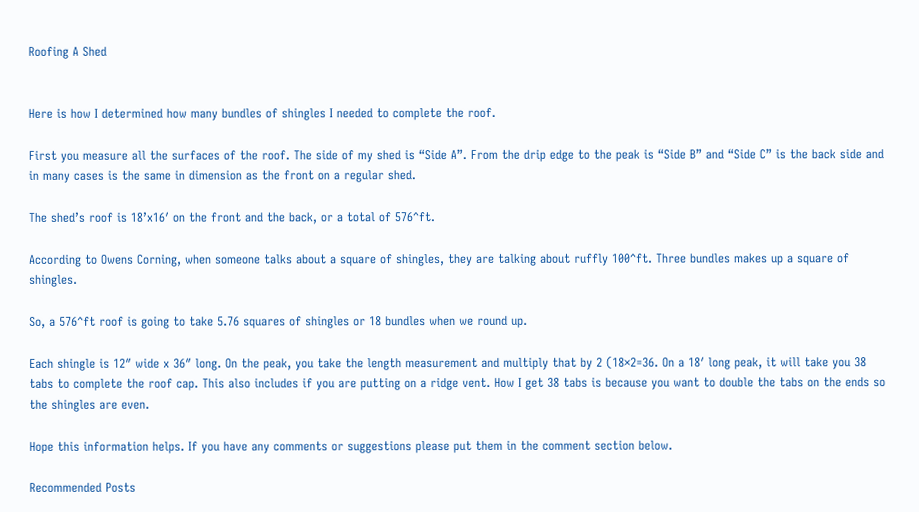Roofing A Shed


Here is how I determined how many bundles of shingles I needed to complete the roof.

First you measure all the surfaces of the roof. The side of my shed is “Side A”. From the drip edge to the peak is “Side B” and “Side C” is the back side and in many cases is the same in dimension as the front on a regular shed.

The shed’s roof is 18’x16′ on the front and the back, or a total of 576^ft.

According to Owens Corning, when someone talks about a square of shingles, they are talking about ruffly 100^ft. Three bundles makes up a square of shingles.

So, a 576^ft roof is going to take 5.76 squares of shingles or 18 bundles when we round up.

Each shingle is 12″ wide x 36″ long. On the peak, you take the length measurement and multiply that by 2 (18×2=36. On a 18′ long peak, it will take you 38 tabs to complete the roof cap. This also includes if you are putting on a ridge vent. How I get 38 tabs is because you want to double the tabs on the ends so the shingles are even.

Hope this information helps. If you have any comments or suggestions please put them in the comment section below.

Recommended Posts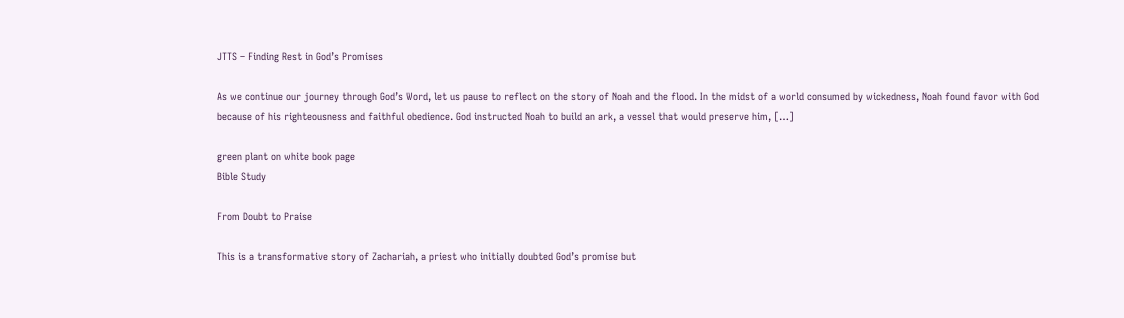JTTS – Finding Rest in God’s Promises

As we continue our journey through God’s Word, let us pause to reflect on the story of Noah and the flood. In the midst of a world consumed by wickedness, Noah found favor with God because of his righteousness and faithful obedience. God instructed Noah to build an ark, a vessel that would preserve him, […]

green plant on white book page
Bible Study

From Doubt to Praise

This is a transformative story of Zachariah, a priest who initially doubted God’s promise but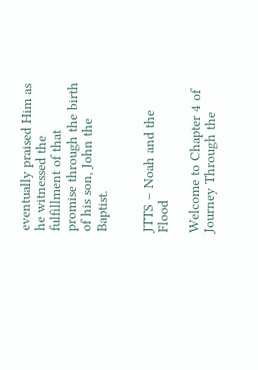eventually praised Him as he witnessed the fulfillment of that promise through the birth of his son, John the Baptist.


JTTS – Noah and the Flood

Welcome to Chapter 4 of Journey Through the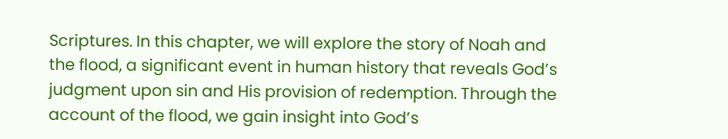Scriptures. In this chapter, we will explore the story of Noah and the flood, a significant event in human history that reveals God’s judgment upon sin and His provision of redemption. Through the account of the flood, we gain insight into God’s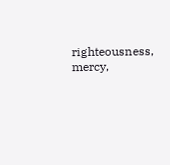righteousness, mercy,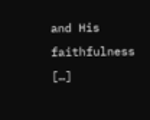and His faithfulness […]